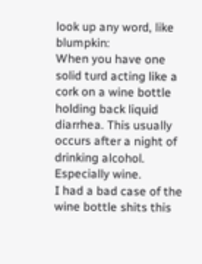look up any word, like blumpkin:
When you have one solid turd acting like a cork on a wine bottle holding back liquid diarrhea. This usually occurs after a night of drinking alcohol. Especially wine.
I had a bad case of the wine bottle shits this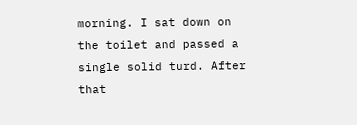morning. I sat down on the toilet and passed a single solid turd. After that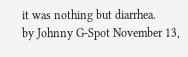it was nothing but diarrhea.
by Johnny G-Spot November 13,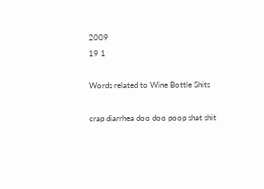2009
19 1

Words related to Wine Bottle Shits

crap diarrhea doo doo poop shat shit